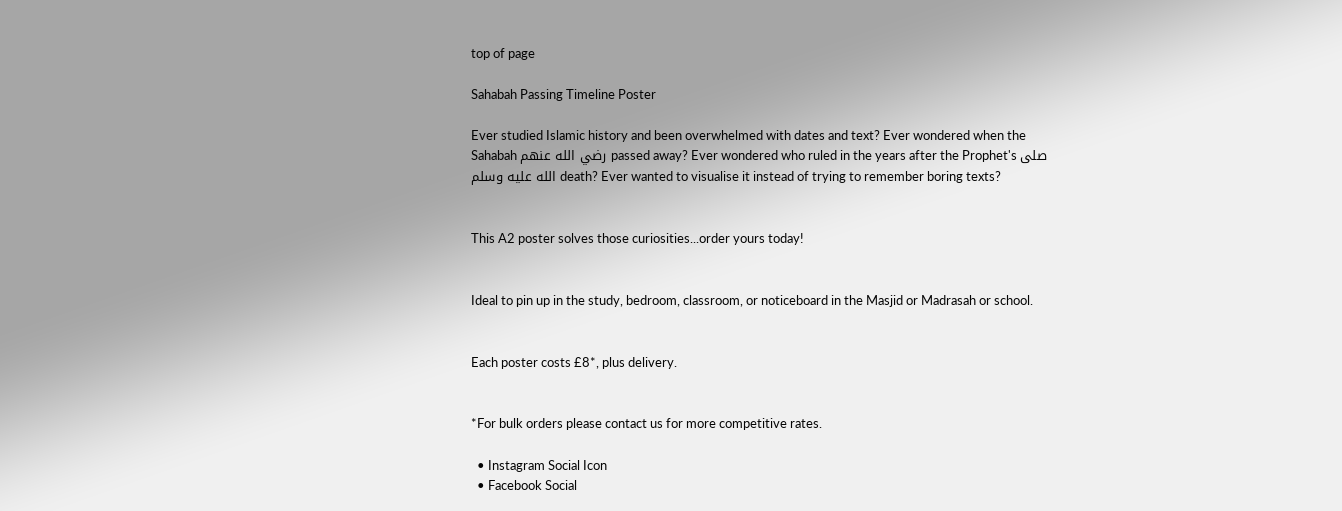top of page

Sahabah Passing Timeline Poster

Ever studied Islamic history and been overwhelmed with dates and text? Ever wondered when the Sahabah رضي الله عنهم passed away? Ever wondered who ruled in the years after the Prophet's صلى الله عليه وسلم death? Ever wanted to visualise it instead of trying to remember boring texts?


This A2 poster solves those curiosities...order yours today!


Ideal to pin up in the study, bedroom, classroom, or noticeboard in the Masjid or Madrasah or school.


Each poster costs £8*, plus delivery.


*For bulk orders please contact us for more competitive rates.

  • Instagram Social Icon
  • Facebook Social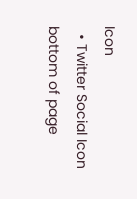Icon
  • Twitter Social Icon
bottom of page